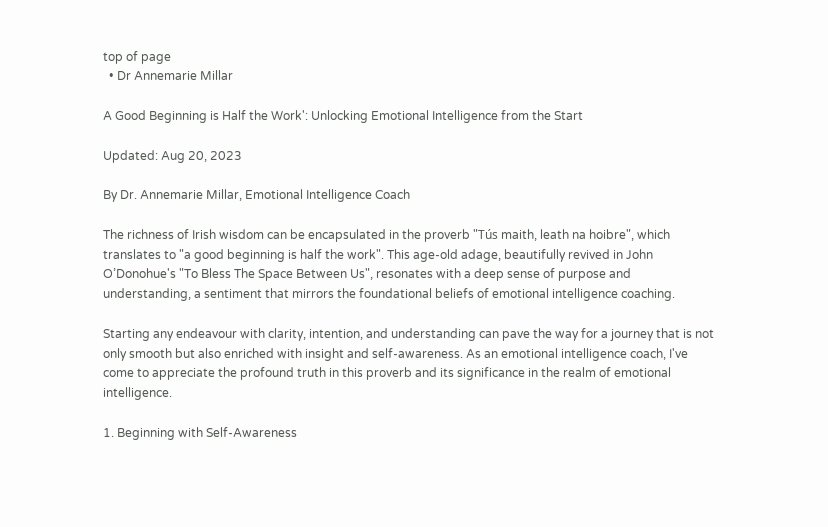top of page
  • Dr Annemarie Millar

A Good Beginning is Half the Work': Unlocking Emotional Intelligence from the Start

Updated: Aug 20, 2023

By Dr. Annemarie Millar, Emotional Intelligence Coach

The richness of Irish wisdom can be encapsulated in the proverb "Tús maith, leath na hoibre", which translates to "a good beginning is half the work". This age-old adage, beautifully revived in John O’Donohue's "To Bless The Space Between Us", resonates with a deep sense of purpose and understanding, a sentiment that mirrors the foundational beliefs of emotional intelligence coaching.

Starting any endeavour with clarity, intention, and understanding can pave the way for a journey that is not only smooth but also enriched with insight and self-awareness. As an emotional intelligence coach, I've come to appreciate the profound truth in this proverb and its significance in the realm of emotional intelligence.

1. Beginning with Self-Awareness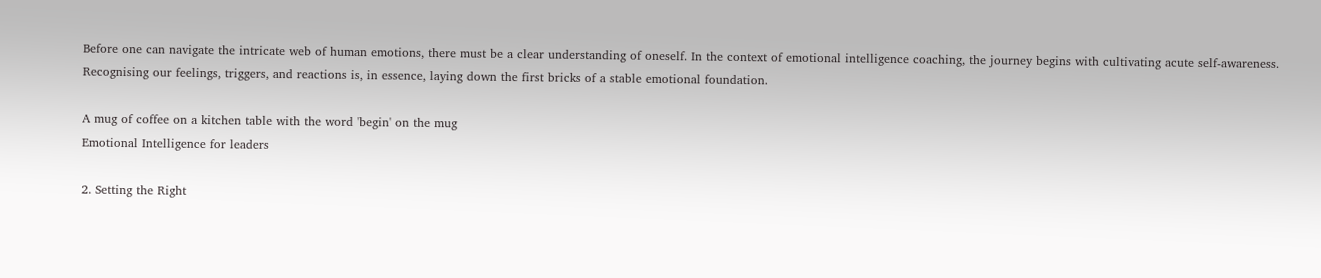Before one can navigate the intricate web of human emotions, there must be a clear understanding of oneself. In the context of emotional intelligence coaching, the journey begins with cultivating acute self-awareness. Recognising our feelings, triggers, and reactions is, in essence, laying down the first bricks of a stable emotional foundation.

A mug of coffee on a kitchen table with the word 'begin' on the mug
Emotional Intelligence for leaders

2. Setting the Right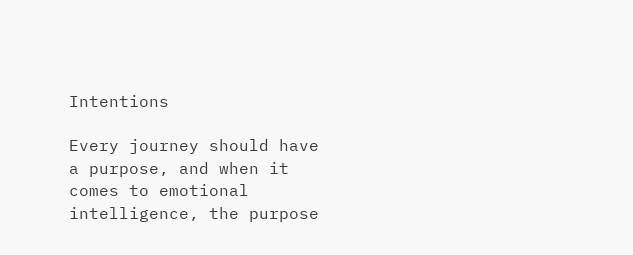Intentions

Every journey should have a purpose, and when it comes to emotional intelligence, the purpose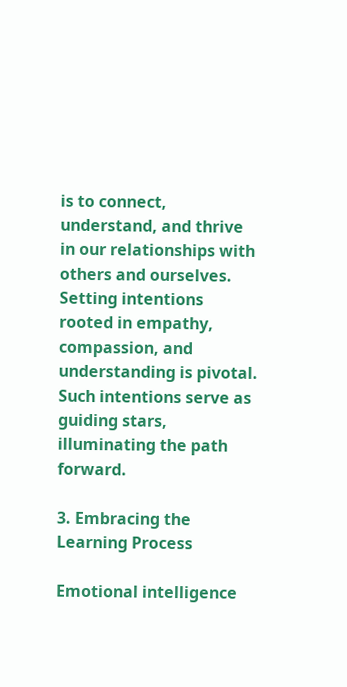is to connect, understand, and thrive in our relationships with others and ourselves. Setting intentions rooted in empathy, compassion, and understanding is pivotal. Such intentions serve as guiding stars, illuminating the path forward.

3. Embracing the Learning Process

Emotional intelligence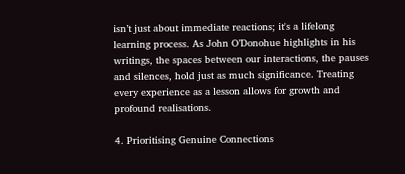isn’t just about immediate reactions; it's a lifelong learning process. As John O’Donohue highlights in his writings, the spaces between our interactions, the pauses and silences, hold just as much significance. Treating every experience as a lesson allows for growth and profound realisations.

4. Prioritising Genuine Connections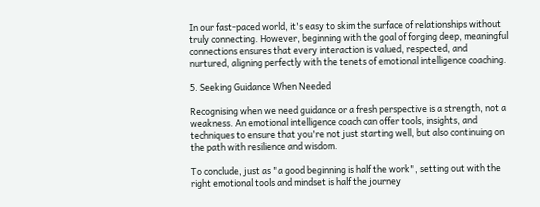In our fast-paced world, it's easy to skim the surface of relationships without truly connecting. However, beginning with the goal of forging deep, meaningful connections ensures that every interaction is valued, respected, and nurtured, aligning perfectly with the tenets of emotional intelligence coaching.

5. Seeking Guidance When Needed

Recognising when we need guidance or a fresh perspective is a strength, not a weakness. An emotional intelligence coach can offer tools, insights, and techniques to ensure that you're not just starting well, but also continuing on the path with resilience and wisdom.

To conclude, just as "a good beginning is half the work", setting out with the right emotional tools and mindset is half the journey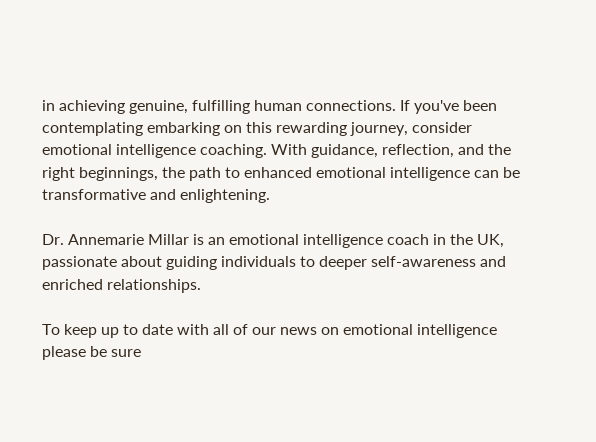in achieving genuine, fulfilling human connections. If you've been contemplating embarking on this rewarding journey, consider emotional intelligence coaching. With guidance, reflection, and the right beginnings, the path to enhanced emotional intelligence can be transformative and enlightening.

Dr. Annemarie Millar is an emotional intelligence coach in the UK, passionate about guiding individuals to deeper self-awareness and enriched relationships.

To keep up to date with all of our news on emotional intelligence please be sure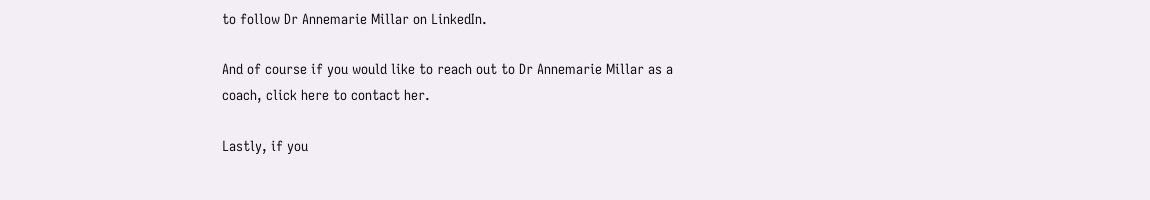to follow Dr Annemarie Millar on LinkedIn.

And of course if you would like to reach out to Dr Annemarie Millar as a coach, click here to contact her.

Lastly, if you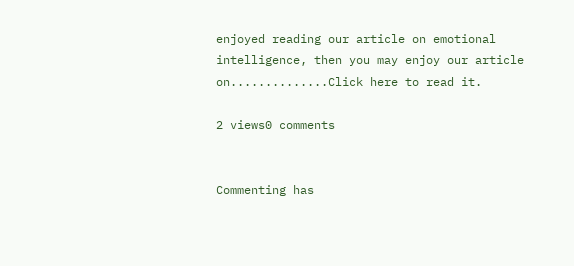enjoyed reading our article on emotional intelligence, then you may enjoy our article on..............Click here to read it.

2 views0 comments


Commenting has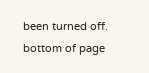been turned off.
bottom of page